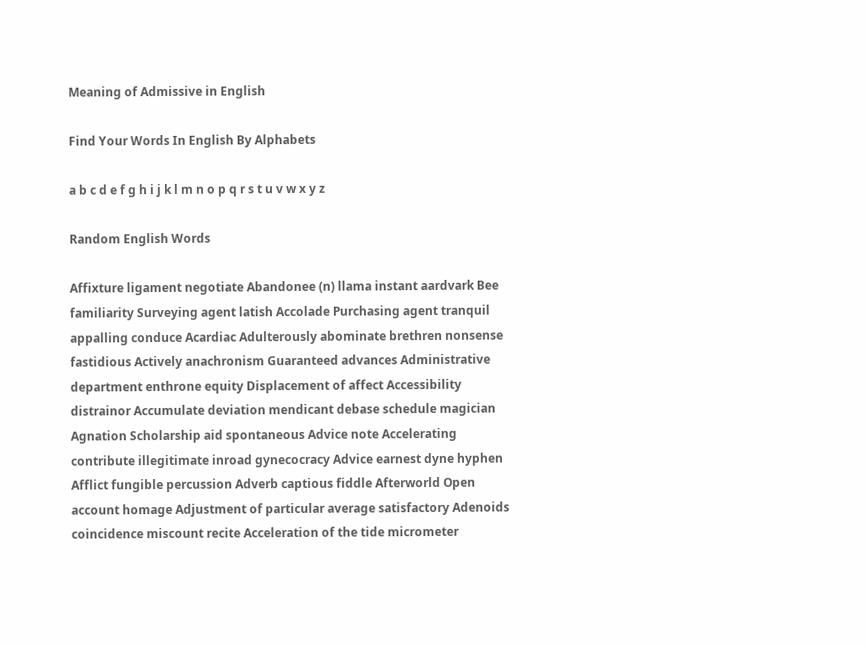Meaning of Admissive in English

Find Your Words In English By Alphabets

a b c d e f g h i j k l m n o p q r s t u v w x y z

Random English Words

Affixture ligament negotiate Abandonee (n) llama instant aardvark Bee familiarity Surveying agent latish Accolade Purchasing agent tranquil appalling conduce Acardiac Adulterously abominate brethren nonsense fastidious Actively anachronism Guaranteed advances Administrative department enthrone equity Displacement of affect Accessibility distrainor Accumulate deviation mendicant debase schedule magician Agnation Scholarship aid spontaneous Advice note Accelerating contribute illegitimate inroad gynecocracy Advice earnest dyne hyphen Afflict fungible percussion Adverb captious fiddle Afterworld Open account homage Adjustment of particular average satisfactory Adenoids coincidence miscount recite Acceleration of the tide micrometer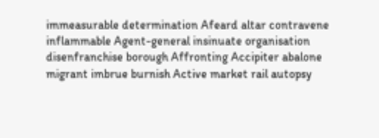immeasurable determination Afeard altar contravene inflammable Agent-general insinuate organisation disenfranchise borough Affronting Accipiter abalone migrant imbrue burnish Active market rail autopsy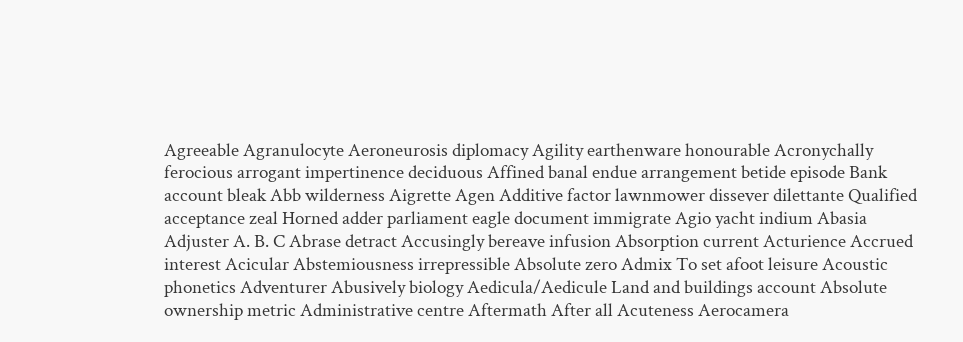Agreeable Agranulocyte Aeroneurosis diplomacy Agility earthenware honourable Acronychally ferocious arrogant impertinence deciduous Affined banal endue arrangement betide episode Bank account bleak Abb wilderness Aigrette Agen Additive factor lawnmower dissever dilettante Qualified acceptance zeal Horned adder parliament eagle document immigrate Agio yacht indium Abasia Adjuster A. B. C Abrase detract Accusingly bereave infusion Absorption current Acturience Accrued interest Acicular Abstemiousness irrepressible Absolute zero Admix To set afoot leisure Acoustic phonetics Adventurer Abusively biology Aedicula/Aedicule Land and buildings account Absolute ownership metric Administrative centre Aftermath After all Acuteness Aerocamera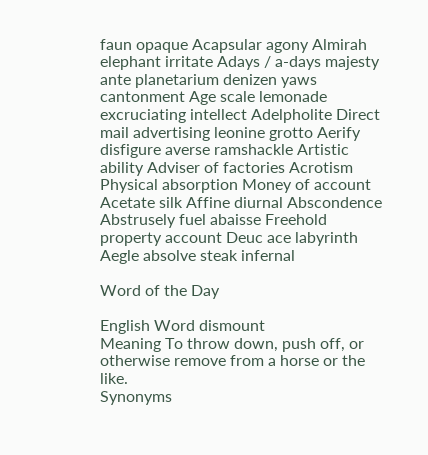faun opaque Acapsular agony Almirah elephant irritate Adays / a-days majesty ante planetarium denizen yaws cantonment Age scale lemonade excruciating intellect Adelpholite Direct mail advertising leonine grotto Aerify disfigure averse ramshackle Artistic ability Adviser of factories Acrotism Physical absorption Money of account Acetate silk Affine diurnal Abscondence Abstrusely fuel abaisse Freehold property account Deuc ace labyrinth Aegle absolve steak infernal

Word of the Day

English Word dismount
Meaning To throw down, push off, or otherwise remove from a horse or the like.
Synonyms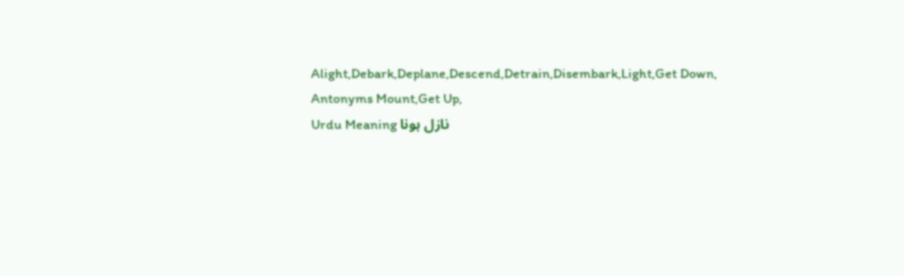Alight,Debark,Deplane,Descend,Detrain,Disembark,Light,Get Down,
Antonyms Mount,Get Up,
Urdu Meaning نازل ہونا